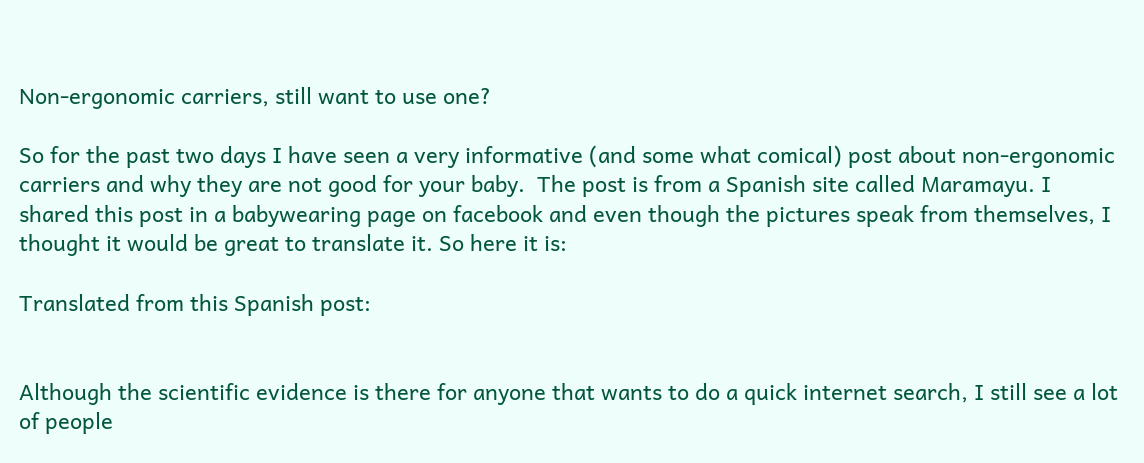Non-ergonomic carriers, still want to use one?

So for the past two days I have seen a very informative (and some what comical) post about non-ergonomic carriers and why they are not good for your baby.  The post is from a Spanish site called Maramayu. I shared this post in a babywearing page on facebook and even though the pictures speak from themselves, I thought it would be great to translate it. So here it is:

Translated from this Spanish post:


Although the scientific evidence is there for anyone that wants to do a quick internet search, I still see a lot of people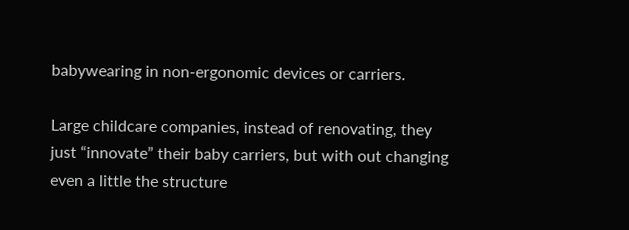babywearing in non-ergonomic devices or carriers.

Large childcare companies, instead of renovating, they just “innovate” their baby carriers, but with out changing even a little the structure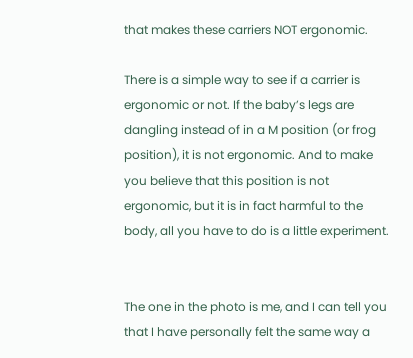that makes these carriers NOT ergonomic.

There is a simple way to see if a carrier is ergonomic or not. If the baby’s legs are dangling instead of in a M position (or frog position), it is not ergonomic. And to make you believe that this position is not ergonomic, but it is in fact harmful to the body, all you have to do is a little experiment.


The one in the photo is me, and I can tell you that I have personally felt the same way a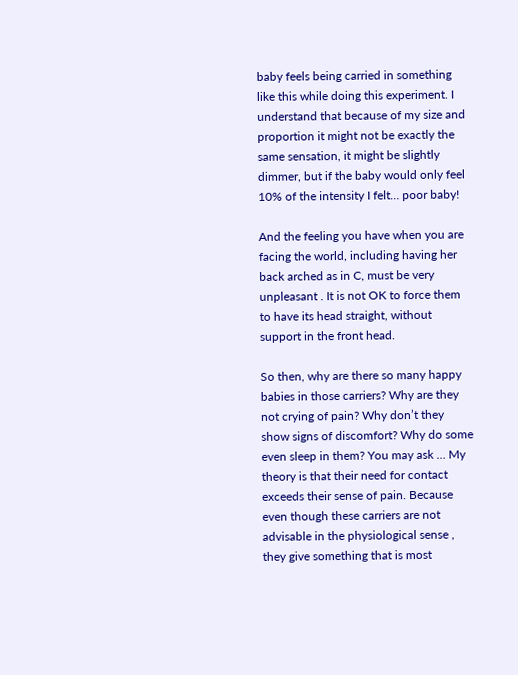baby feels being carried in something like this while doing this experiment. I understand that because of my size and proportion it might not be exactly the same sensation, it might be slightly dimmer, but if the baby would only feel 10% of the intensity I felt… poor baby!

And the feeling you have when you are facing the world, including having her back arched as in C, must be very unpleasant . It is not OK to force them to have its head straight, without support in the front head.

So then, why are there so many happy babies in those carriers? Why are they not crying of pain? Why don’t they show signs of discomfort? Why do some even sleep in them? You may ask … My theory is that their need for contact exceeds their sense of pain. Because even though these carriers are not advisable in the physiological sense , they give something that is most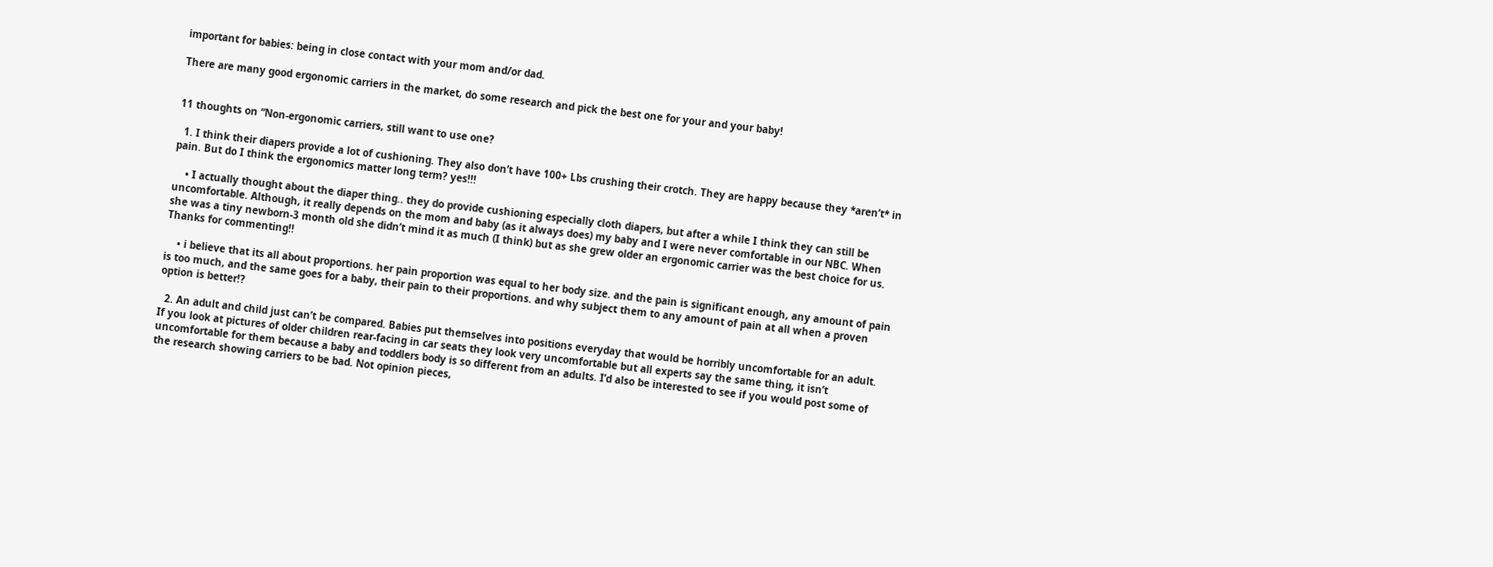important for babies: being in close contact with your mom and/or dad.

There are many good ergonomic carriers in the market, do some research and pick the best one for your and your baby!


11 thoughts on “Non-ergonomic carriers, still want to use one?

  1. I think their diapers provide a lot of cushioning. They also don’t have 100+ Lbs crushing their crotch. They are happy because they *aren’t* in pain. But do I think the ergonomics matter long term? yes!!!

    • I actually thought about the diaper thing.. they do provide cushioning especially cloth diapers, but after a while I think they can still be uncomfortable. Although, it really depends on the mom and baby (as it always does) my baby and I were never comfortable in our NBC. When she was a tiny newborn-3 month old she didn’t mind it as much (I think) but as she grew older an ergonomic carrier was the best choice for us. Thanks for commenting!!

    • i believe that its all about proportions. her pain proportion was equal to her body size. and the pain is significant enough, any amount of pain is too much, and the same goes for a baby, their pain to their proportions. and why subject them to any amount of pain at all when a proven option is better!?

  2. An adult and child just can’t be compared. Babies put themselves into positions everyday that would be horribly uncomfortable for an adult. If you look at pictures of older children rear-facing in car seats they look very uncomfortable but all experts say the same thing, it isn’t uncomfortable for them because a baby and toddlers body is so different from an adults. I’d also be interested to see if you would post some of the research showing carriers to be bad. Not opinion pieces,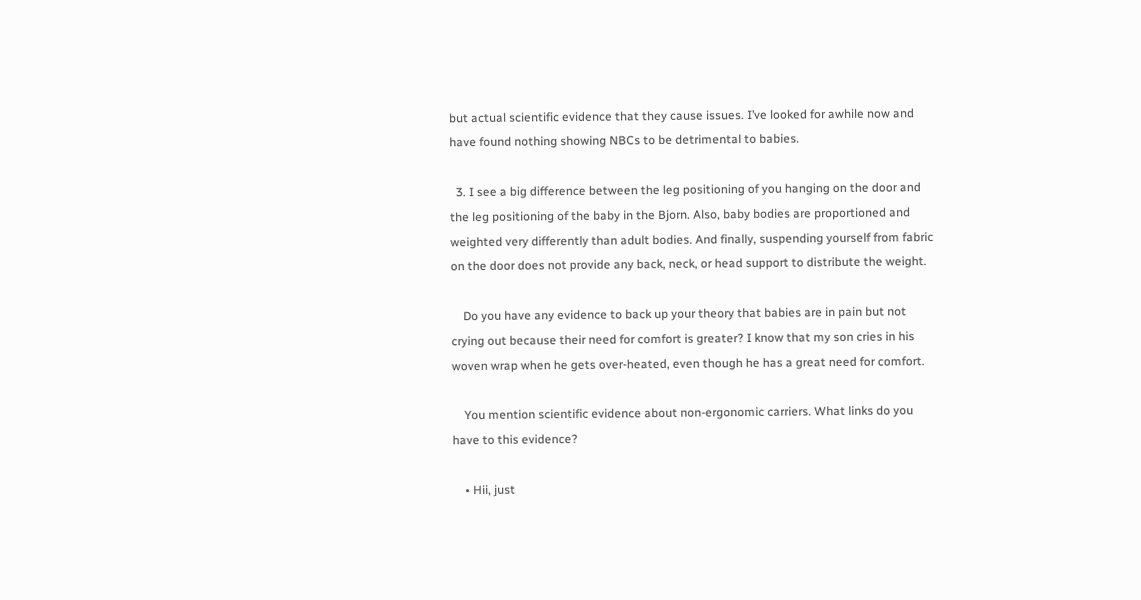but actual scientific evidence that they cause issues. I’ve looked for awhile now and have found nothing showing NBCs to be detrimental to babies.

  3. I see a big difference between the leg positioning of you hanging on the door and the leg positioning of the baby in the Bjorn. Also, baby bodies are proportioned and weighted very differently than adult bodies. And finally, suspending yourself from fabric on the door does not provide any back, neck, or head support to distribute the weight.

    Do you have any evidence to back up your theory that babies are in pain but not crying out because their need for comfort is greater? I know that my son cries in his woven wrap when he gets over-heated, even though he has a great need for comfort.

    You mention scientific evidence about non-ergonomic carriers. What links do you have to this evidence?

    • Hii, just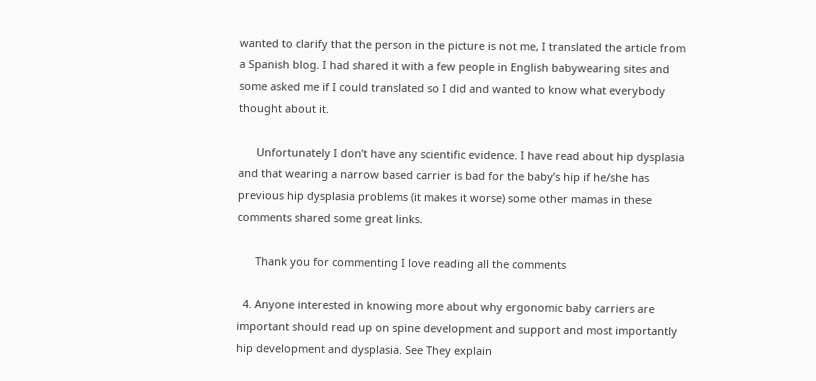wanted to clarify that the person in the picture is not me, I translated the article from a Spanish blog. I had shared it with a few people in English babywearing sites and some asked me if I could translated so I did and wanted to know what everybody thought about it.

      Unfortunately I don’t have any scientific evidence. I have read about hip dysplasia and that wearing a narrow based carrier is bad for the baby’s hip if he/she has previous hip dysplasia problems (it makes it worse) some other mamas in these comments shared some great links.

      Thank you for commenting I love reading all the comments

  4. Anyone interested in knowing more about why ergonomic baby carriers are important should read up on spine development and support and most importantly hip development and dysplasia. See They explain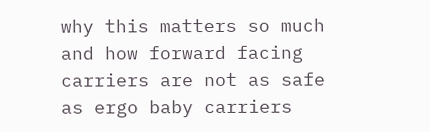why this matters so much and how forward facing carriers are not as safe as ergo baby carriers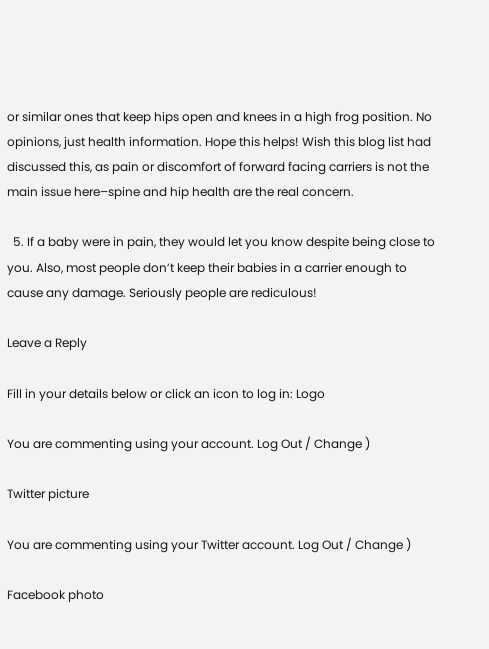or similar ones that keep hips open and knees in a high frog position. No opinions, just health information. Hope this helps! Wish this blog list had discussed this, as pain or discomfort of forward facing carriers is not the main issue here–spine and hip health are the real concern.

  5. If a baby were in pain, they would let you know despite being close to you. Also, most people don’t keep their babies in a carrier enough to cause any damage. Seriously people are rediculous!

Leave a Reply

Fill in your details below or click an icon to log in: Logo

You are commenting using your account. Log Out / Change )

Twitter picture

You are commenting using your Twitter account. Log Out / Change )

Facebook photo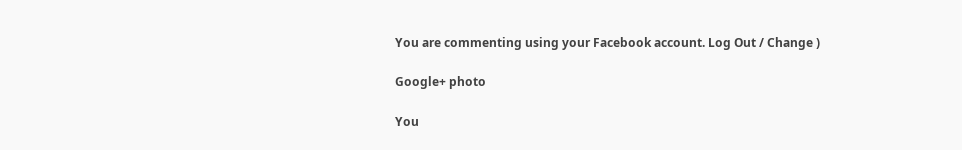You are commenting using your Facebook account. Log Out / Change )

Google+ photo

You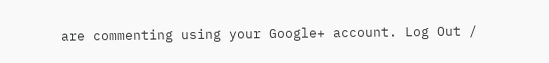are commenting using your Google+ account. Log Out /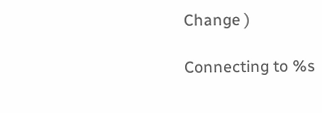Change )

Connecting to %s